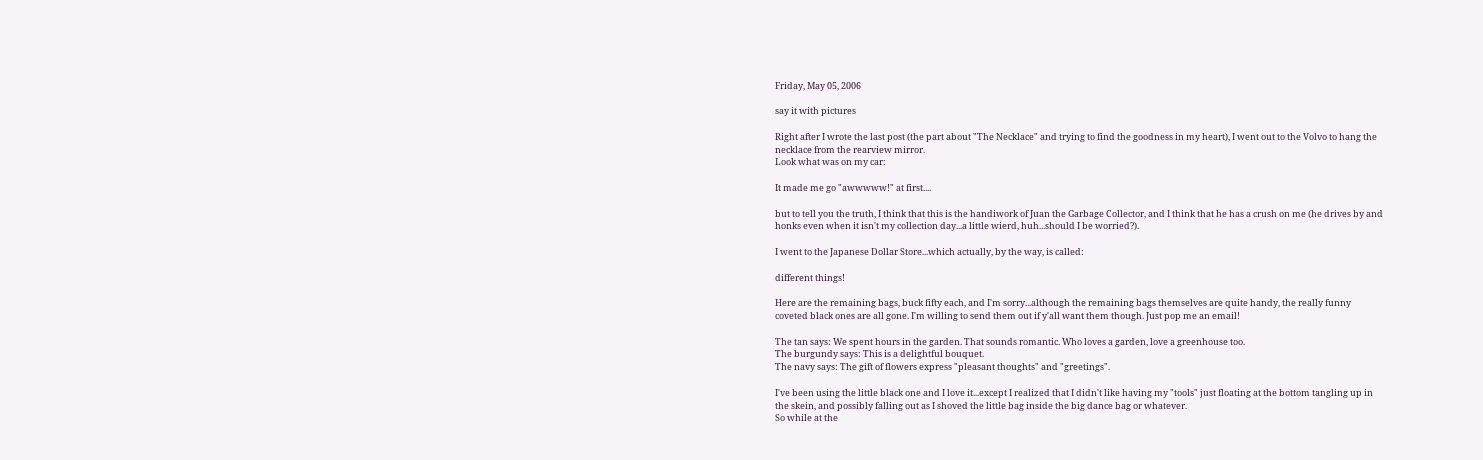Friday, May 05, 2006

say it with pictures

Right after I wrote the last post (the part about "The Necklace" and trying to find the goodness in my heart), I went out to the Volvo to hang the necklace from the rearview mirror.
Look what was on my car:

It made me go "awwwww!" at first....

but to tell you the truth, I think that this is the handiwork of Juan the Garbage Collector, and I think that he has a crush on me (he drives by and honks even when it isn't my collection day...a little wierd, huh...should I be worried?).

I went to the Japanese Dollar Store...which actually, by the way, is called:

different things!

Here are the remaining bags, buck fifty each, and I'm sorry...although the remaining bags themselves are quite handy, the really funny coveted black ones are all gone. I'm willing to send them out if y'all want them though. Just pop me an email!

The tan says: We spent hours in the garden. That sounds romantic. Who loves a garden, love a greenhouse too.
The burgundy says: This is a delightful bouquet.
The navy says: The gift of flowers express "pleasant thoughts" and "greetings".

I've been using the little black one and I love it...except I realized that I didn't like having my "tools" just floating at the bottom tangling up in the skein, and possibly falling out as I shoved the little bag inside the big dance bag or whatever.
So while at the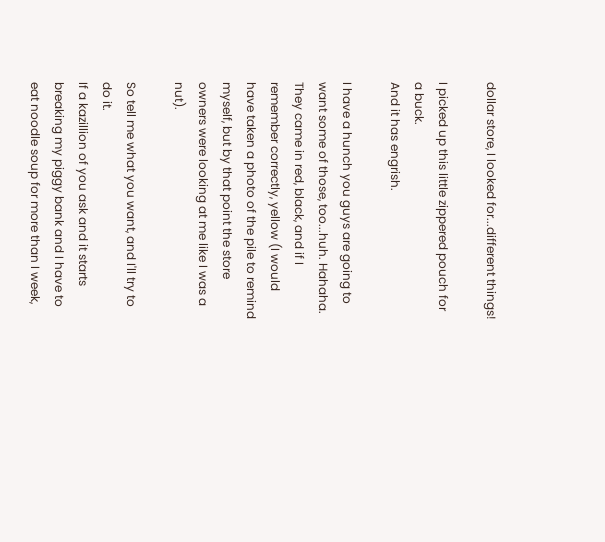dollar store, I looked for...different things!

I picked up this little zippered pouch for a buck.
And it has engrish.

I have a hunch you guys are going to want some of those, too...huh. Hahaha. They came in red, black, and if I remember correctly, yellow (I would have taken a photo of the pile to remind myself, but by that point the store owners were looking at me like I was a nut).

So tell me what you want, and I'll try to do it.
If a kazillion of you ask and it starts breaking my piggy bank and I have to eat noodle soup for more than I week,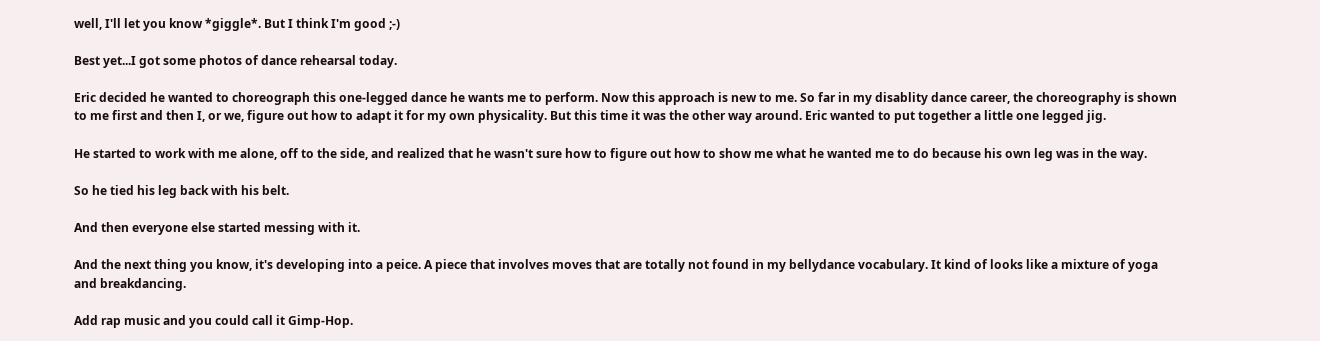well, I'll let you know *giggle*. But I think I'm good ;-)

Best yet...I got some photos of dance rehearsal today.

Eric decided he wanted to choreograph this one-legged dance he wants me to perform. Now this approach is new to me. So far in my disablity dance career, the choreography is shown to me first and then I, or we, figure out how to adapt it for my own physicality. But this time it was the other way around. Eric wanted to put together a little one legged jig.

He started to work with me alone, off to the side, and realized that he wasn't sure how to figure out how to show me what he wanted me to do because his own leg was in the way.

So he tied his leg back with his belt.

And then everyone else started messing with it.

And the next thing you know, it's developing into a peice. A piece that involves moves that are totally not found in my bellydance vocabulary. It kind of looks like a mixture of yoga and breakdancing.

Add rap music and you could call it Gimp-Hop.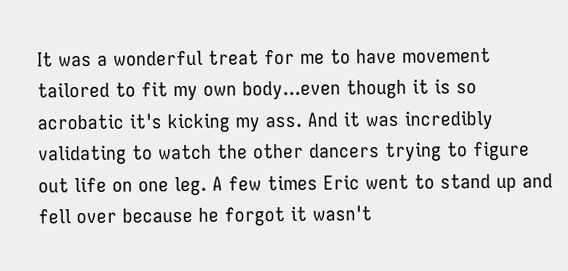It was a wonderful treat for me to have movement tailored to fit my own body...even though it is so acrobatic it's kicking my ass. And it was incredibly validating to watch the other dancers trying to figure out life on one leg. A few times Eric went to stand up and fell over because he forgot it wasn't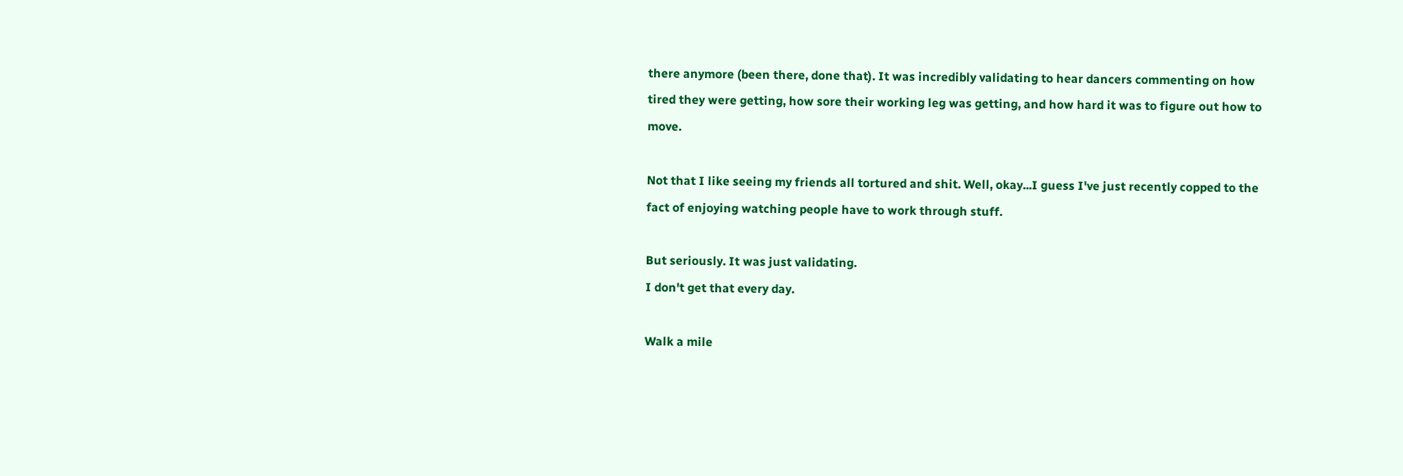there anymore (been there, done that). It was incredibly validating to hear dancers commenting on how tired they were getting, how sore their working leg was getting, and how hard it was to figure out how to move.

Not that I like seeing my friends all tortured and shit. Well, okay...I guess I've just recently copped to the fact of enjoying watching people have to work through stuff.

But seriously. It was just validating.
I don't get that every day.

Walk a mile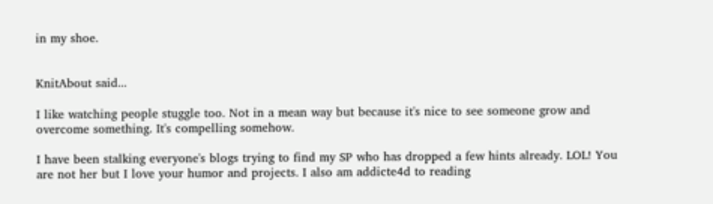in my shoe.


KnitAbout said...

I like watching people stuggle too. Not in a mean way but because it's nice to see someone grow and overcome something. It's compelling somehow.

I have been stalking everyone's blogs trying to find my SP who has dropped a few hints already. LOL! You are not her but I love your humor and projects. I also am addicte4d to reading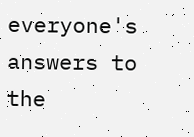everyone's answers to the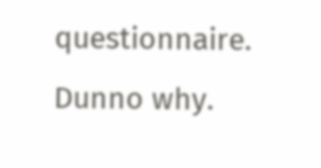questionnaire. Dunno why.